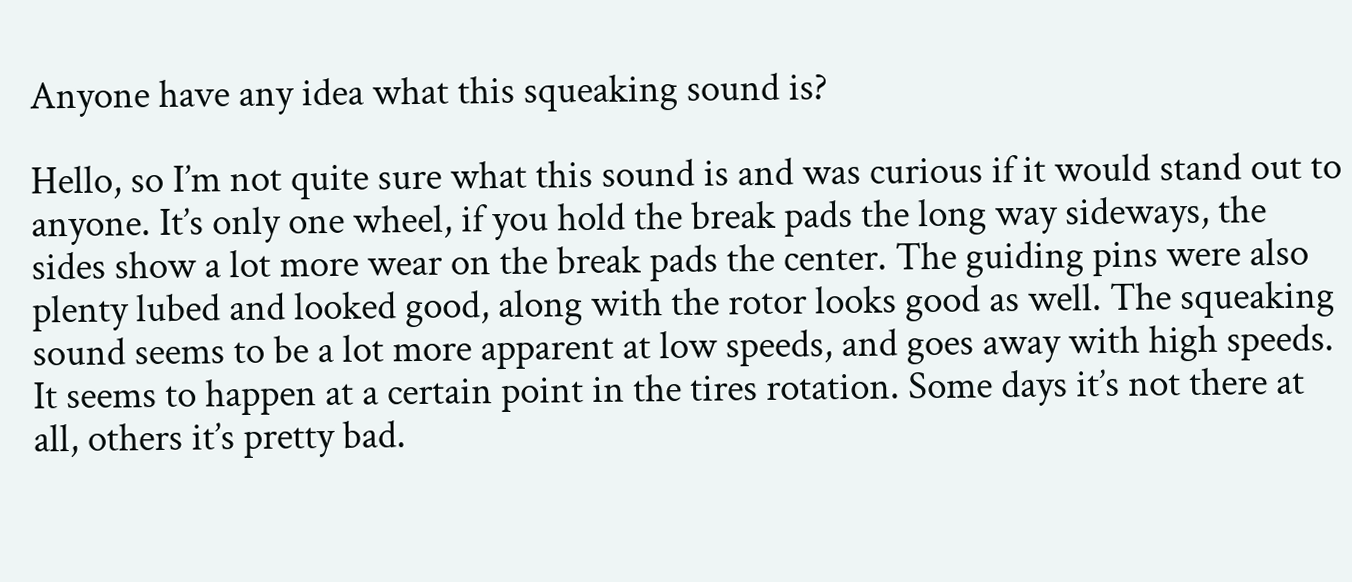Anyone have any idea what this squeaking sound is?

Hello, so I’m not quite sure what this sound is and was curious if it would stand out to anyone. It’s only one wheel, if you hold the break pads the long way sideways, the sides show a lot more wear on the break pads the center. The guiding pins were also plenty lubed and looked good, along with the rotor looks good as well. The squeaking sound seems to be a lot more apparent at low speeds, and goes away with high speeds. It seems to happen at a certain point in the tires rotation. Some days it’s not there at all, others it’s pretty bad.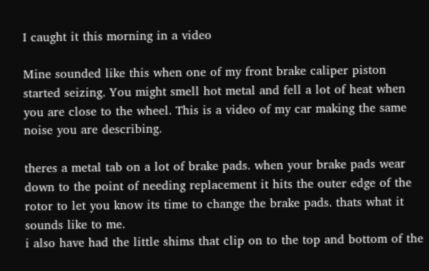I caught it this morning in a video

Mine sounded like this when one of my front brake caliper piston started seizing. You might smell hot metal and fell a lot of heat when you are close to the wheel. This is a video of my car making the same noise you are describing.

theres a metal tab on a lot of brake pads. when your brake pads wear down to the point of needing replacement it hits the outer edge of the rotor to let you know its time to change the brake pads. thats what it sounds like to me.
i also have had the little shims that clip on to the top and bottom of the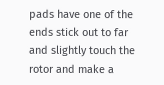pads have one of the ends stick out to far and slightly touch the rotor and make a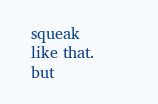squeak like that. but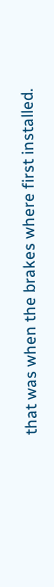that was when the brakes where first installed.